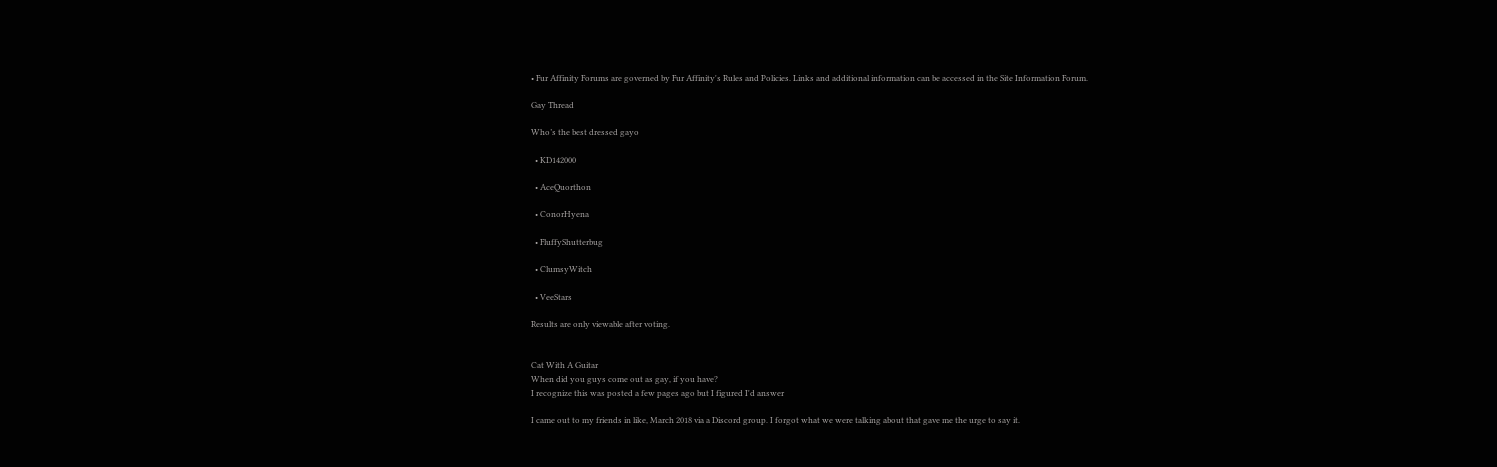• Fur Affinity Forums are governed by Fur Affinity's Rules and Policies. Links and additional information can be accessed in the Site Information Forum.

Gay Thread

Who’s the best dressed gayo

  • KD142000

  • AceQuorthon

  • ConorHyena

  • FluffyShutterbug

  • ClumsyWitch

  • VeeStars

Results are only viewable after voting.


Cat With A Guitar
When did you guys come out as gay, if you have?
I recognize this was posted a few pages ago but I figured I'd answer

I came out to my friends in like, March 2018 via a Discord group. I forgot what we were talking about that gave me the urge to say it.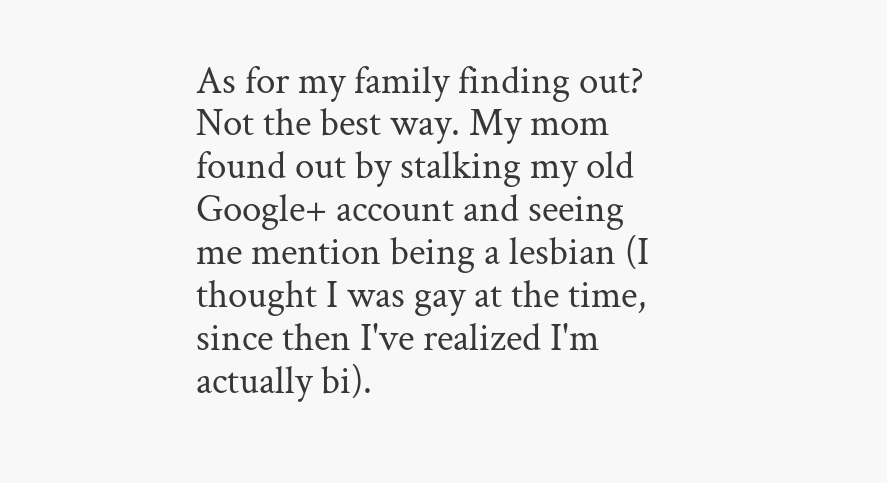As for my family finding out? Not the best way. My mom found out by stalking my old Google+ account and seeing me mention being a lesbian (I thought I was gay at the time, since then I've realized I'm actually bi).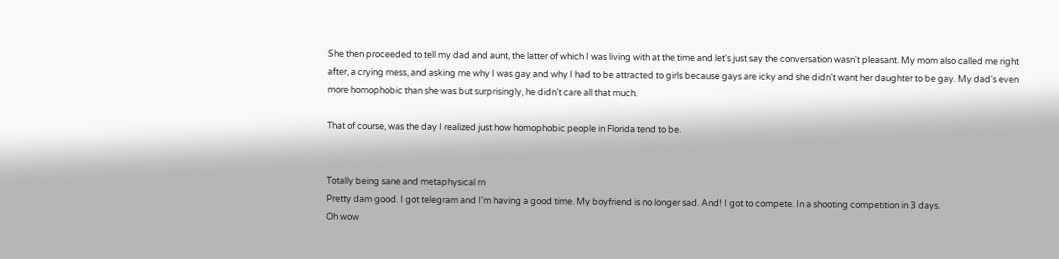She then proceeded to tell my dad and aunt, the latter of which I was living with at the time and let's just say the conversation wasn't pleasant. My mom also called me right after, a crying mess, and asking me why I was gay and why I had to be attracted to girls because gays are icky and she didn't want her daughter to be gay. My dad's even more homophobic than she was but surprisingly, he didn't care all that much.

That of course, was the day I realized just how homophobic people in Florida tend to be.


Totally being sane and metaphysical rn
Pretty dam good. I got telegram and I'm having a good time. My boyfriend is no longer sad. And! I got to compete. In a shooting competition in 3 days.
Oh wow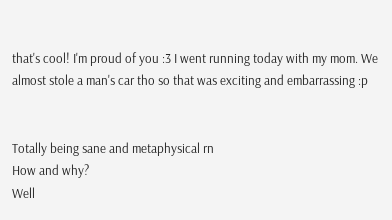that's cool! I'm proud of you :3 I went running today with my mom. We almost stole a man's car tho so that was exciting and embarrassing :p


Totally being sane and metaphysical rn
How and why?
Well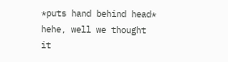*puts hand behind head* hehe, well we thought it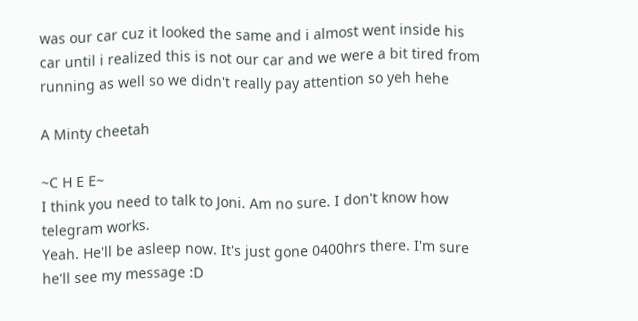was our car cuz it looked the same and i almost went inside his car until i realized this is not our car and we were a bit tired from running as well so we didn't really pay attention so yeh hehe

A Minty cheetah

~C H E E~
I think you need to talk to Joni. Am no sure. I don't know how telegram works.
Yeah. He'll be asleep now. It's just gone 0400hrs there. I'm sure he'll see my message :D